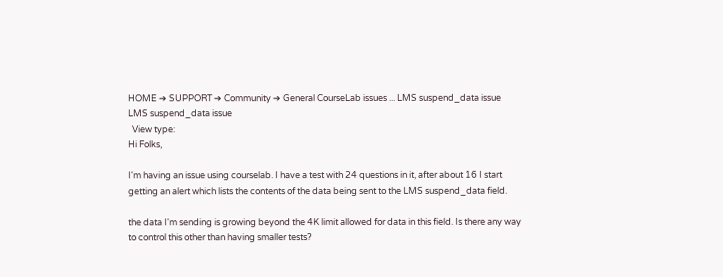HOME ➔ SUPPORT ➔ Community ➔ General CourseLab issues ... LMS suspend_data issue
LMS suspend_data issue
  View type:
Hi Folks,

I'm having an issue using courselab. I have a test with 24 questions in it, after about 16 I start getting an alert which lists the contents of the data being sent to the LMS suspend_data field.

the data I'm sending is growing beyond the 4K limit allowed for data in this field. Is there any way to control this other than having smaller tests?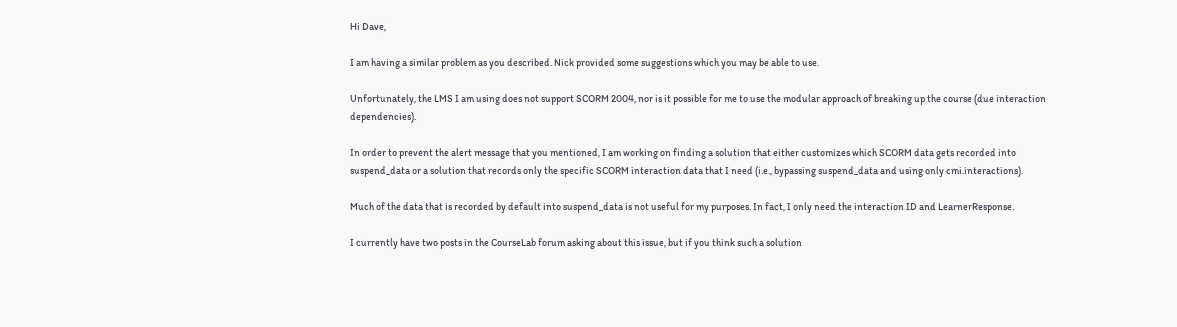Hi Dave,

I am having a similar problem as you described. Nick provided some suggestions which you may be able to use.

Unfortunately, the LMS I am using does not support SCORM 2004, nor is it possible for me to use the modular approach of breaking up the course (due interaction dependencies).

In order to prevent the alert message that you mentioned, I am working on finding a solution that either customizes which SCORM data gets recorded into suspend_data or a solution that records only the specific SCORM interaction data that I need (i.e., bypassing suspend_data and using only cmi.interactions).

Much of the data that is recorded by default into suspend_data is not useful for my purposes. In fact, I only need the interaction ID and LearnerResponse.

I currently have two posts in the CourseLab forum asking about this issue, but if you think such a solution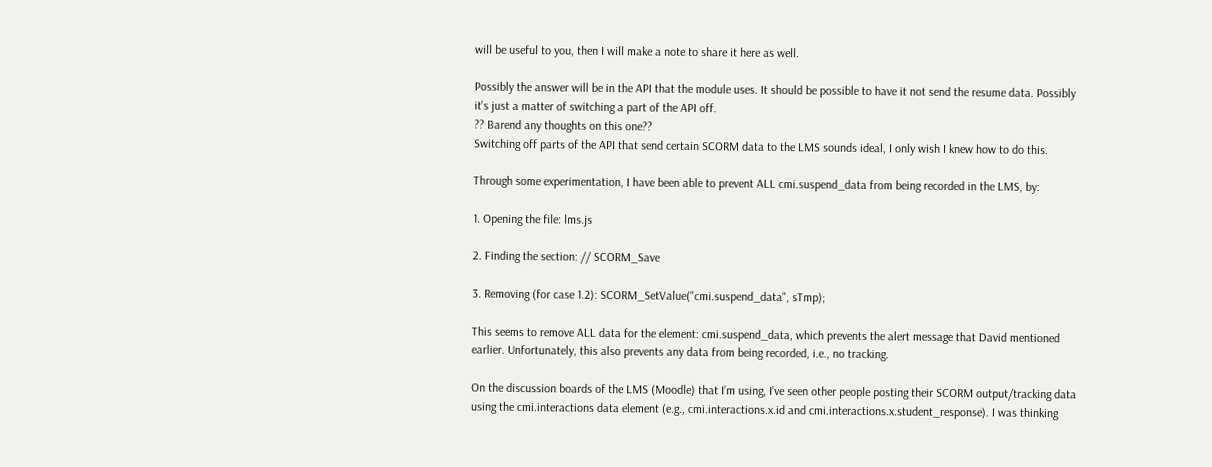will be useful to you, then I will make a note to share it here as well.

Possibly the answer will be in the API that the module uses. It should be possible to have it not send the resume data. Possibly it's just a matter of switching a part of the API off.
?? Barend any thoughts on this one??
Switching off parts of the API that send certain SCORM data to the LMS sounds ideal, I only wish I knew how to do this.

Through some experimentation, I have been able to prevent ALL cmi.suspend_data from being recorded in the LMS, by:

1. Opening the file: lms.js

2. Finding the section: // SCORM_Save

3. Removing (for case 1.2): SCORM_SetValue("cmi.suspend_data", sTmp);

This seems to remove ALL data for the element: cmi.suspend_data, which prevents the alert message that David mentioned earlier. Unfortunately, this also prevents any data from being recorded, i.e., no tracking.

On the discussion boards of the LMS (Moodle) that I’m using, I’ve seen other people posting their SCORM output/tracking data using the cmi.interactions data element (e.g., cmi.interactions.x.id and cmi.interactions.x.student_response). I was thinking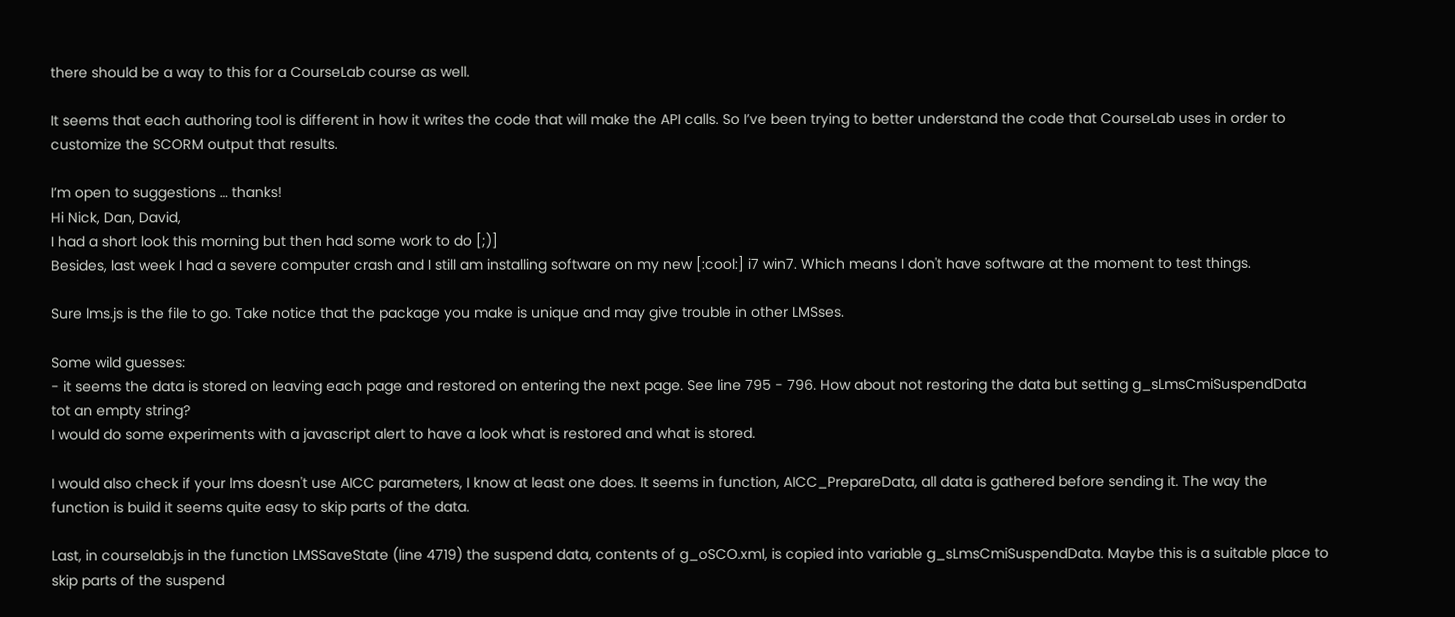there should be a way to this for a CourseLab course as well.

It seems that each authoring tool is different in how it writes the code that will make the API calls. So I’ve been trying to better understand the code that CourseLab uses in order to customize the SCORM output that results.

I’m open to suggestions … thanks!
Hi Nick, Dan, David,
I had a short look this morning but then had some work to do [;)]
Besides, last week I had a severe computer crash and I still am installing software on my new [:cool:] i7 win7. Which means I don't have software at the moment to test things.

Sure lms.js is the file to go. Take notice that the package you make is unique and may give trouble in other LMSses.

Some wild guesses:
- it seems the data is stored on leaving each page and restored on entering the next page. See line 795 - 796. How about not restoring the data but setting g_sLmsCmiSuspendData tot an empty string?
I would do some experiments with a javascript alert to have a look what is restored and what is stored.

I would also check if your lms doesn't use AICC parameters, I know at least one does. It seems in function, AICC_PrepareData, all data is gathered before sending it. The way the function is build it seems quite easy to skip parts of the data.

Last, in courselab.js in the function LMSSaveState (line 4719) the suspend data, contents of g_oSCO.xml, is copied into variable g_sLmsCmiSuspendData. Maybe this is a suitable place to skip parts of the suspend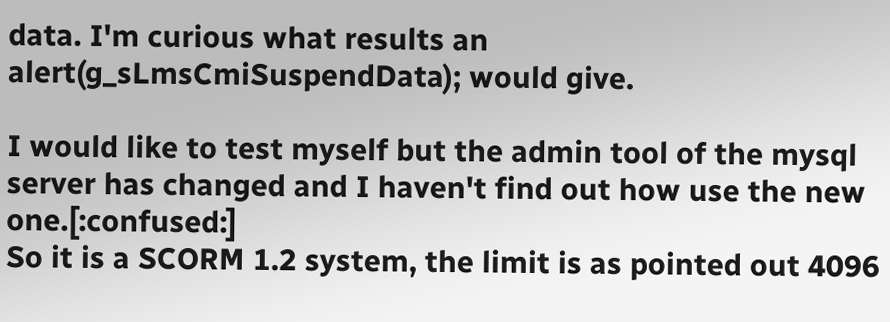data. I'm curious what results an alert(g_sLmsCmiSuspendData); would give.

I would like to test myself but the admin tool of the mysql server has changed and I haven't find out how use the new one.[:confused:]
So it is a SCORM 1.2 system, the limit is as pointed out 4096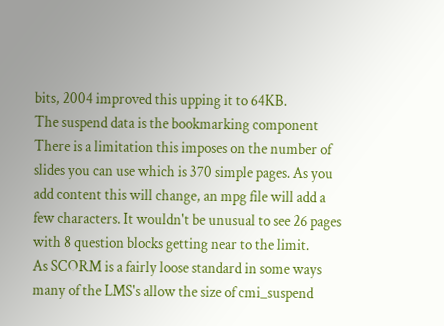bits, 2004 improved this upping it to 64KB.
The suspend data is the bookmarking component
There is a limitation this imposes on the number of slides you can use which is 370 simple pages. As you add content this will change, an mpg file will add a few characters. It wouldn't be unusual to see 26 pages with 8 question blocks getting near to the limit.
As SCORM is a fairly loose standard in some ways many of the LMS's allow the size of cmi_suspend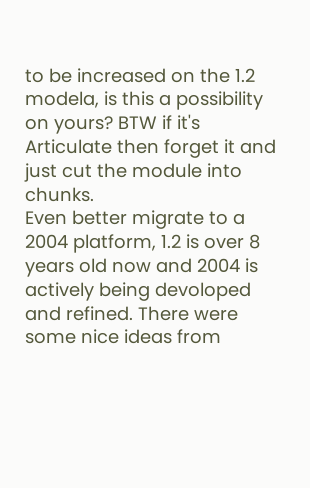to be increased on the 1.2 modela, is this a possibility on yours? BTW if it's Articulate then forget it and just cut the module into chunks.
Even better migrate to a 2004 platform, 1.2 is over 8 years old now and 2004 is actively being devoloped and refined. There were some nice ideas from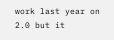work last year on 2.0 but it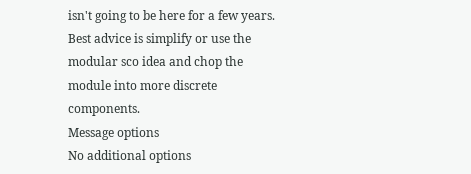isn't going to be here for a few years.
Best advice is simplify or use the modular sco idea and chop the module into more discrete components.
Message options
No additional options